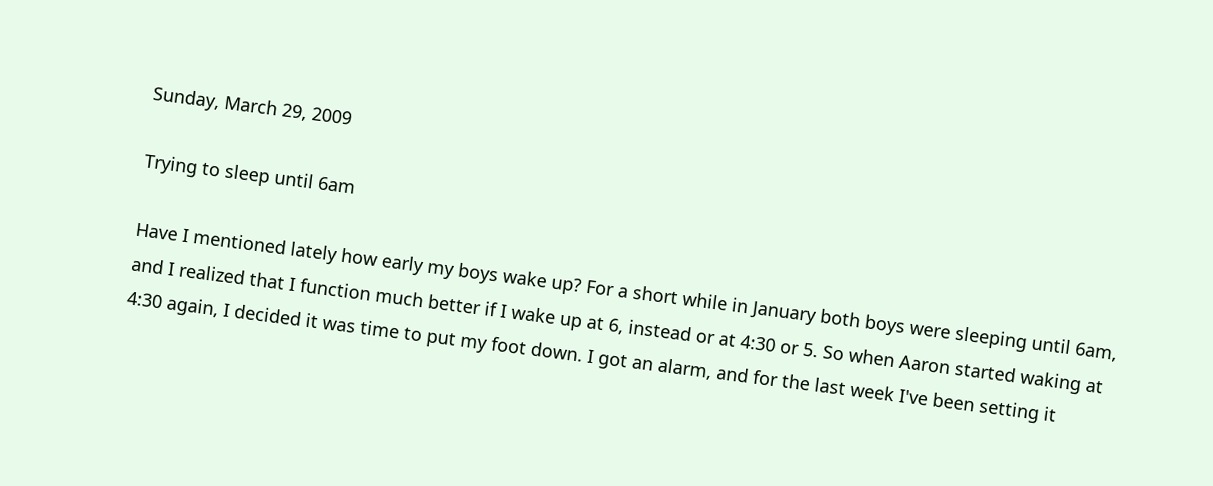Sunday, March 29, 2009

Trying to sleep until 6am

Have I mentioned lately how early my boys wake up? For a short while in January both boys were sleeping until 6am, and I realized that I function much better if I wake up at 6, instead or at 4:30 or 5. So when Aaron started waking at 4:30 again, I decided it was time to put my foot down. I got an alarm, and for the last week I've been setting it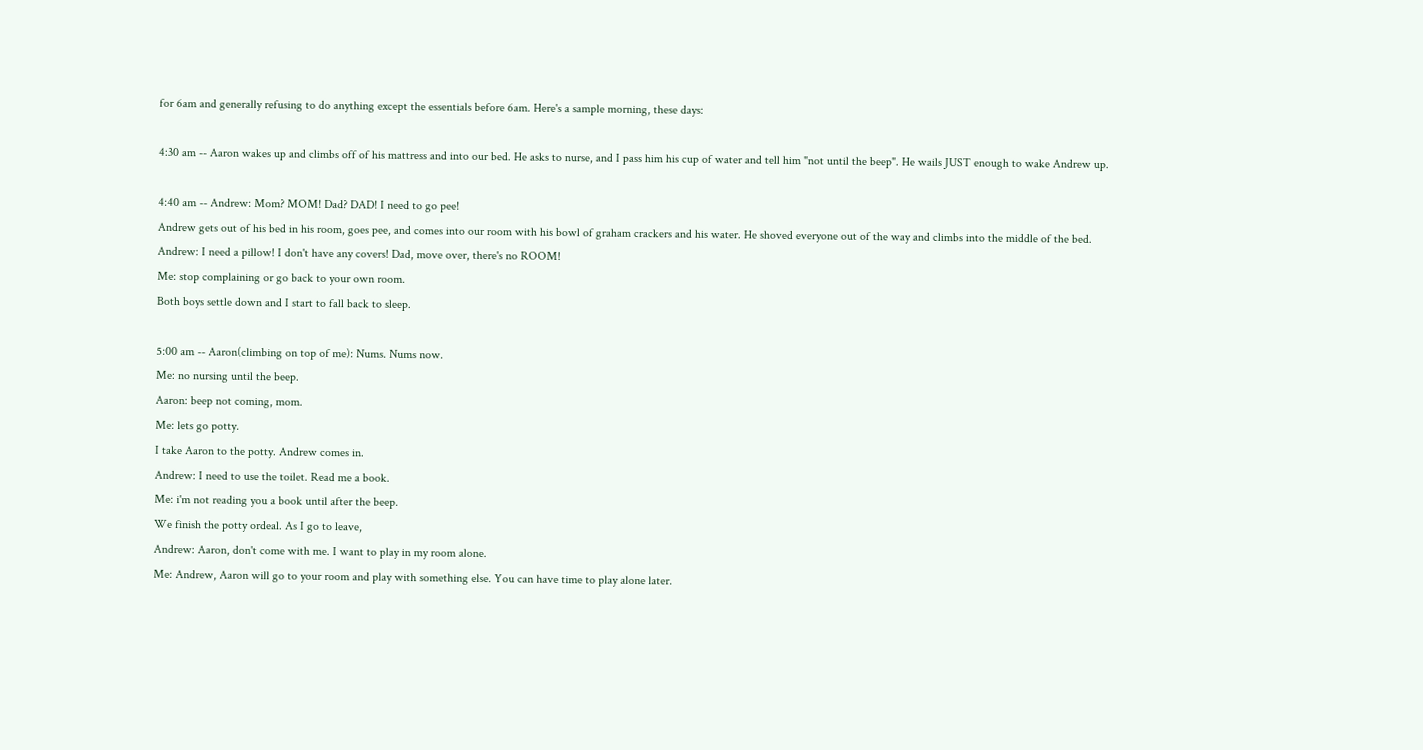for 6am and generally refusing to do anything except the essentials before 6am. Here's a sample morning, these days:

4:30 am -- Aaron wakes up and climbs off of his mattress and into our bed. He asks to nurse, and I pass him his cup of water and tell him "not until the beep". He wails JUST enough to wake Andrew up.

4:40 am -- Andrew: Mom? MOM! Dad? DAD! I need to go pee!
Andrew gets out of his bed in his room, goes pee, and comes into our room with his bowl of graham crackers and his water. He shoved everyone out of the way and climbs into the middle of the bed.
Andrew: I need a pillow! I don't have any covers! Dad, move over, there's no ROOM!
Me: stop complaining or go back to your own room.
Both boys settle down and I start to fall back to sleep.

5:00 am -- Aaron(climbing on top of me): Nums. Nums now.
Me: no nursing until the beep.
Aaron: beep not coming, mom.
Me: lets go potty.
I take Aaron to the potty. Andrew comes in.
Andrew: I need to use the toilet. Read me a book.
Me: i'm not reading you a book until after the beep.
We finish the potty ordeal. As I go to leave,
Andrew: Aaron, don't come with me. I want to play in my room alone.
Me: Andrew, Aaron will go to your room and play with something else. You can have time to play alone later.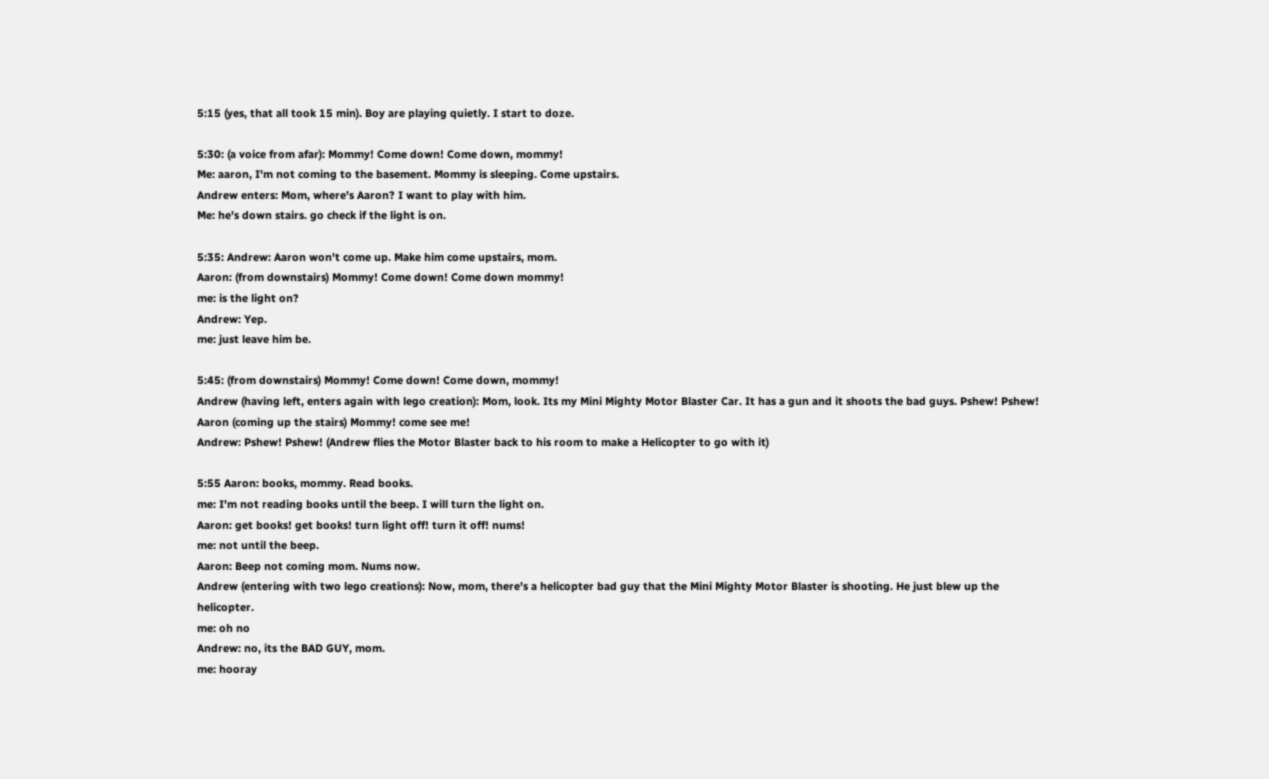5:15 (yes, that all took 15 min). Boy are playing quietly. I start to doze.

5:30: (a voice from afar): Mommy! Come down! Come down, mommy!
Me: aaron, I'm not coming to the basement. Mommy is sleeping. Come upstairs.
Andrew enters: Mom, where's Aaron? I want to play with him.
Me: he's down stairs. go check if the light is on.

5:35: Andrew: Aaron won't come up. Make him come upstairs, mom.
Aaron: (from downstairs) Mommy! Come down! Come down mommy!
me: is the light on?
Andrew: Yep.
me: just leave him be.

5:45: (from downstairs) Mommy! Come down! Come down, mommy!
Andrew (having left, enters again with lego creation): Mom, look. Its my Mini Mighty Motor Blaster Car. It has a gun and it shoots the bad guys. Pshew! Pshew!
Aaron (coming up the stairs) Mommy! come see me!
Andrew: Pshew! Pshew! (Andrew flies the Motor Blaster back to his room to make a Helicopter to go with it)

5:55 Aaron: books, mommy. Read books.
me: I'm not reading books until the beep. I will turn the light on.
Aaron: get books! get books! turn light off! turn it off! nums!
me: not until the beep.
Aaron: Beep not coming mom. Nums now.
Andrew (entering with two lego creations): Now, mom, there's a helicopter bad guy that the Mini Mighty Motor Blaster is shooting. He just blew up the helicopter.
me: oh no
Andrew: no, its the BAD GUY, mom.
me: hooray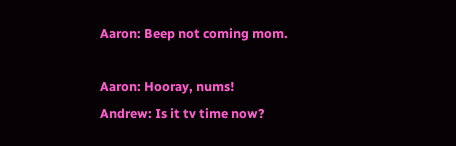Aaron: Beep not coming mom.

Aaron: Hooray, nums!
Andrew: Is it tv time now?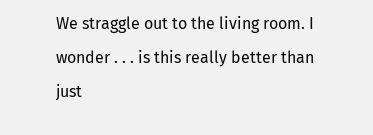We straggle out to the living room. I wonder . . . is this really better than just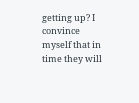getting up? I convince myself that in time they will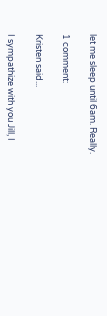let me sleep until 6am. Really.

1 comment:

Kristen said...

I sympathize with you Jill, I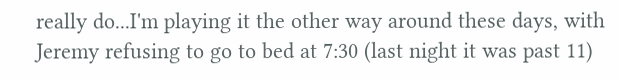really do...I'm playing it the other way around these days, with Jeremy refusing to go to bed at 7:30 (last night it was past 11)